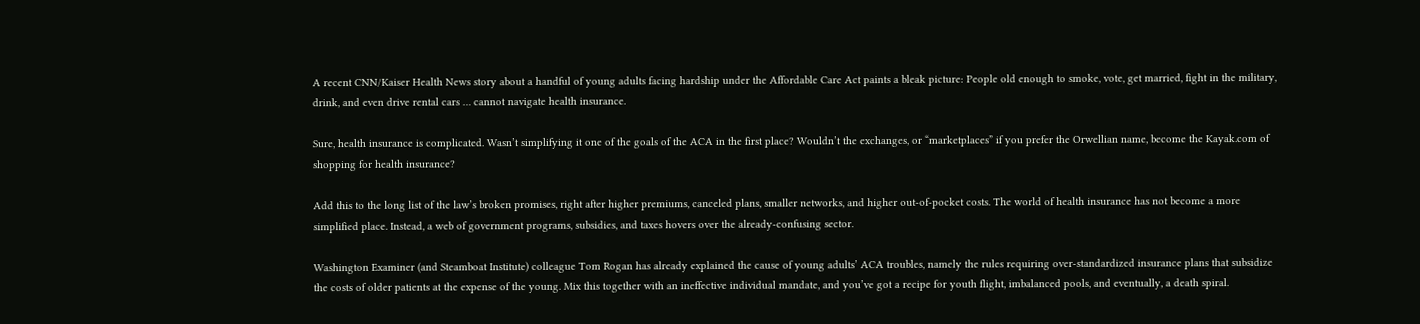A recent CNN/Kaiser Health News story about a handful of young adults facing hardship under the Affordable Care Act paints a bleak picture: People old enough to smoke, vote, get married, fight in the military, drink, and even drive rental cars … cannot navigate health insurance.

Sure, health insurance is complicated. Wasn’t simplifying it one of the goals of the ACA in the first place? Wouldn’t the exchanges, or “marketplaces” if you prefer the Orwellian name, become the Kayak.com of shopping for health insurance?

Add this to the long list of the law’s broken promises, right after higher premiums, canceled plans, smaller networks, and higher out-of-pocket costs. The world of health insurance has not become a more simplified place. Instead, a web of government programs, subsidies, and taxes hovers over the already-confusing sector.

Washington Examiner (and Steamboat Institute) colleague Tom Rogan has already explained the cause of young adults’ ACA troubles, namely the rules requiring over-standardized insurance plans that subsidize the costs of older patients at the expense of the young. Mix this together with an ineffective individual mandate, and you’ve got a recipe for youth flight, imbalanced pools, and eventually, a death spiral.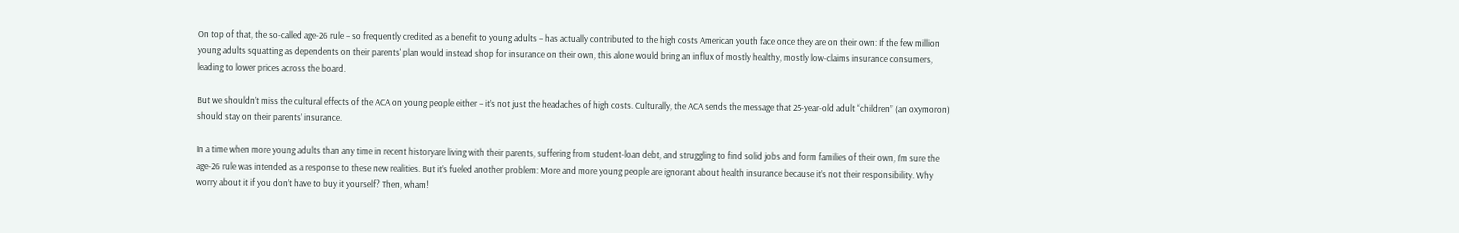On top of that, the so-called age-26 rule – so frequently credited as a benefit to young adults – has actually contributed to the high costs American youth face once they are on their own: If the few million young adults squatting as dependents on their parents' plan would instead shop for insurance on their own, this alone would bring an influx of mostly healthy, mostly low-claims insurance consumers, leading to lower prices across the board.

But we shouldn’t miss the cultural effects of the ACA on young people either – it’s not just the headaches of high costs. Culturally, the ACA sends the message that 25-year-old adult “children” (an oxymoron) should stay on their parents’ insurance.

In a time when more young adults than any time in recent historyare living with their parents, suffering from student-loan debt, and struggling to find solid jobs and form families of their own, I’m sure the age-26 rule was intended as a response to these new realities. But it’s fueled another problem: More and more young people are ignorant about health insurance because it’s not their responsibility. Why worry about it if you don’t have to buy it yourself? Then, wham!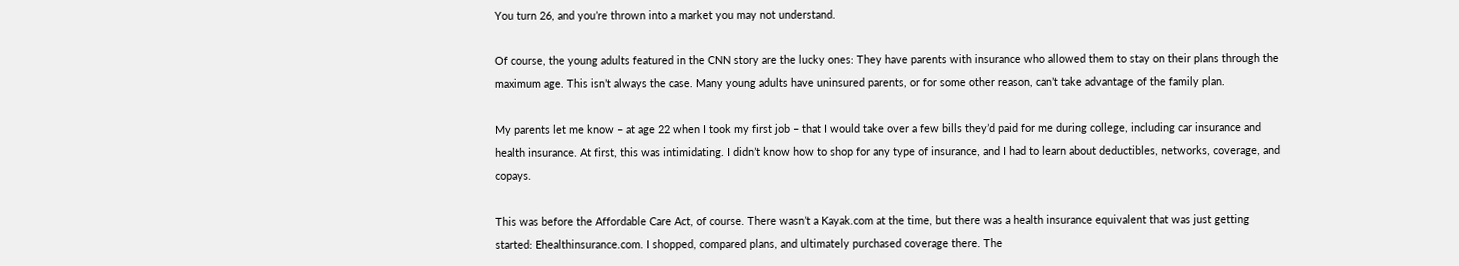You turn 26, and you’re thrown into a market you may not understand.

Of course, the young adults featured in the CNN story are the lucky ones: They have parents with insurance who allowed them to stay on their plans through the maximum age. This isn’t always the case. Many young adults have uninsured parents, or for some other reason, can’t take advantage of the family plan.

My parents let me know – at age 22 when I took my first job – that I would take over a few bills they’d paid for me during college, including car insurance and health insurance. At first, this was intimidating. I didn’t know how to shop for any type of insurance, and I had to learn about deductibles, networks, coverage, and copays.

This was before the Affordable Care Act, of course. There wasn’t a Kayak.com at the time, but there was a health insurance equivalent that was just getting started: Ehealthinsurance.com. I shopped, compared plans, and ultimately purchased coverage there. The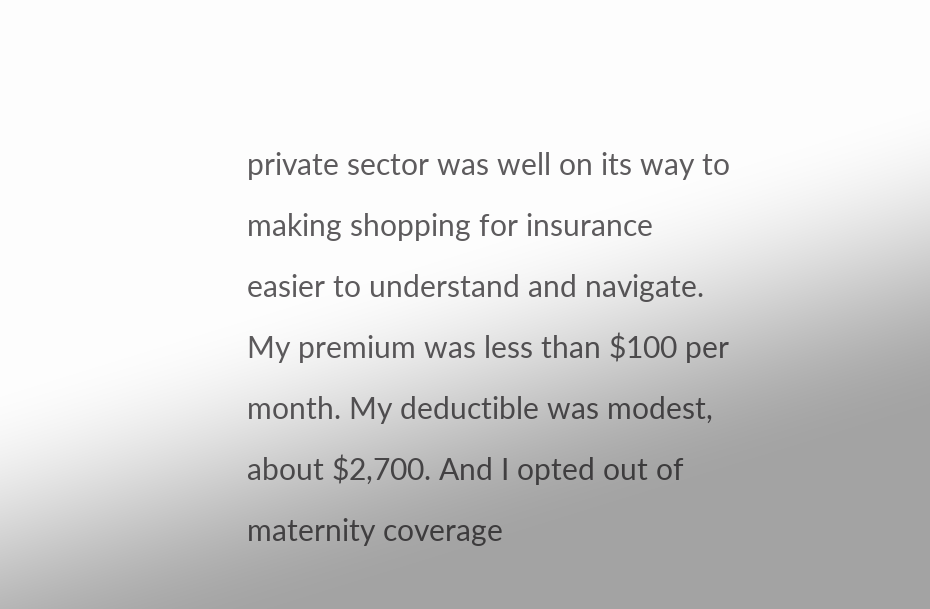private sector was well on its way to making shopping for insurance easier to understand and navigate. My premium was less than $100 per month. My deductible was modest, about $2,700. And I opted out of maternity coverage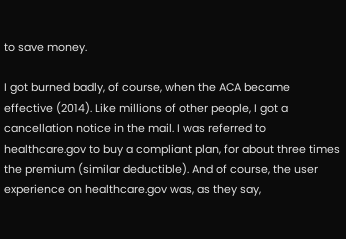to save money.

I got burned badly, of course, when the ACA became effective (2014). Like millions of other people, I got a cancellation notice in the mail. I was referred to healthcare.gov to buy a compliant plan, for about three times the premium (similar deductible). And of course, the user experience on healthcare.gov was, as they say,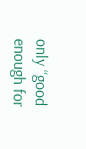only “good enough for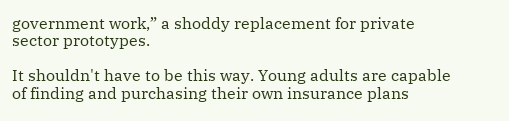government work,” a shoddy replacement for private sector prototypes.

It shouldn't have to be this way. Young adults are capable of finding and purchasing their own insurance plans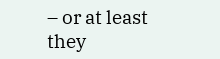– or at least they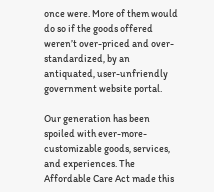once were. More of them would do so if the goods offered weren’t over-priced and over-standardized, by an antiquated, user-unfriendly government website portal.

Our generation has been spoiled with ever-more-customizable goods, services, and experiences. The Affordable Care Act made this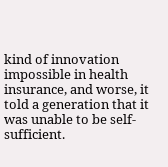kind of innovation impossible in health insurance, and worse, it told a generation that it was unable to be self-sufficient.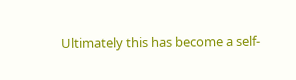Ultimately this has become a self-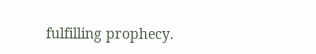fulfilling prophecy.